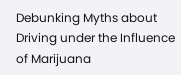Debunking Myths about Driving under the Influence of Marijuana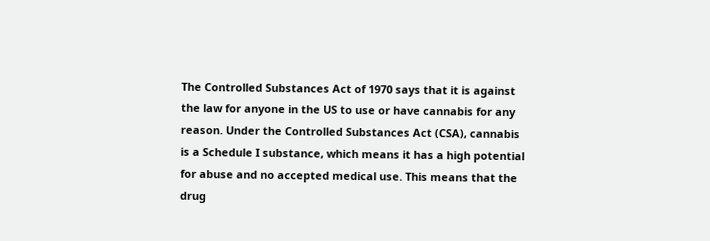The Controlled Substances Act of 1970 says that it is against the law for anyone in the US to use or have cannabis for any reason. Under the Controlled Substances Act (CSA), cannabis is a Schedule I substance, which means it has a high potential for abuse and no accepted medical use. This means that the drug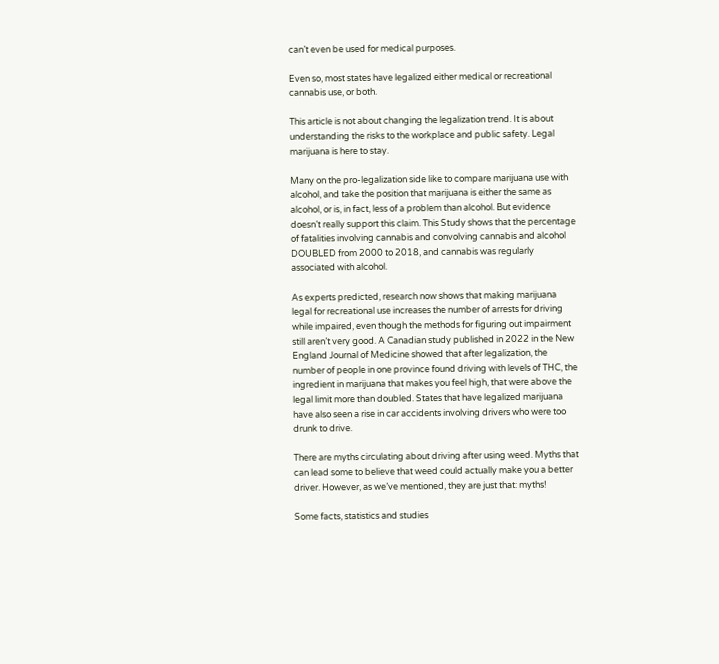can’t even be used for medical purposes.

Even so, most states have legalized either medical or recreational cannabis use, or both.

This article is not about changing the legalization trend. It is about understanding the risks to the workplace and public safety. Legal marijuana is here to stay.

Many on the pro-legalization side like to compare marijuana use with alcohol, and take the position that marijuana is either the same as alcohol, or is, in fact, less of a problem than alcohol. But evidence doesn’t really support this claim. This Study shows that the percentage of fatalities involving cannabis and convolving cannabis and alcohol DOUBLED from 2000 to 2018, and cannabis was regularly associated with alcohol.

As experts predicted, research now shows that making marijuana legal for recreational use increases the number of arrests for driving while impaired, even though the methods for figuring out impairment still aren’t very good. A Canadian study published in 2022 in the New England Journal of Medicine showed that after legalization, the number of people in one province found driving with levels of THC, the ingredient in marijuana that makes you feel high, that were above the legal limit more than doubled. States that have legalized marijuana have also seen a rise in car accidents involving drivers who were too drunk to drive.

There are myths circulating about driving after using weed. Myths that can lead some to believe that weed could actually make you a better driver. However, as we’ve mentioned, they are just that: myths!

Some facts, statistics and studies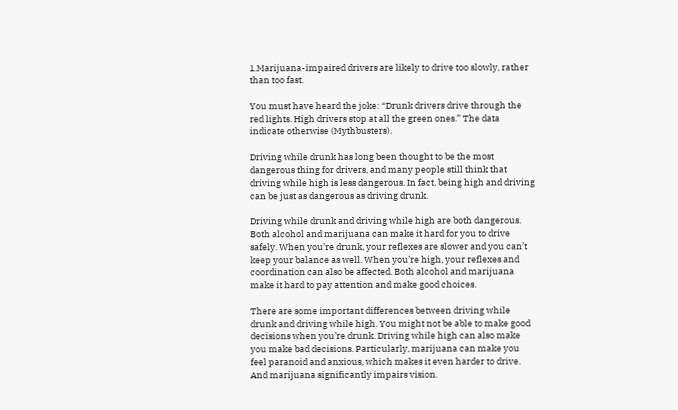1.Marijuana-impaired drivers are likely to drive too slowly, rather than too fast.

You must have heard the joke: “Drunk drivers drive through the red lights. High drivers stop at all the green ones.” The data indicate otherwise (Mythbusters).

Driving while drunk has long been thought to be the most dangerous thing for drivers, and many people still think that driving while high is less dangerous. In fact, being high and driving can be just as dangerous as driving drunk.

Driving while drunk and driving while high are both dangerous. Both alcohol and marijuana can make it hard for you to drive safely. When you’re drunk, your reflexes are slower and you can’t keep your balance as well. When you’re high, your reflexes and coordination can also be affected. Both alcohol and marijuana make it hard to pay attention and make good choices.

There are some important differences between driving while drunk and driving while high. You might not be able to make good decisions when you’re drunk. Driving while high can also make you make bad decisions. Particularly, marijuana can make you feel paranoid and anxious, which makes it even harder to drive. And marijuana significantly impairs vision.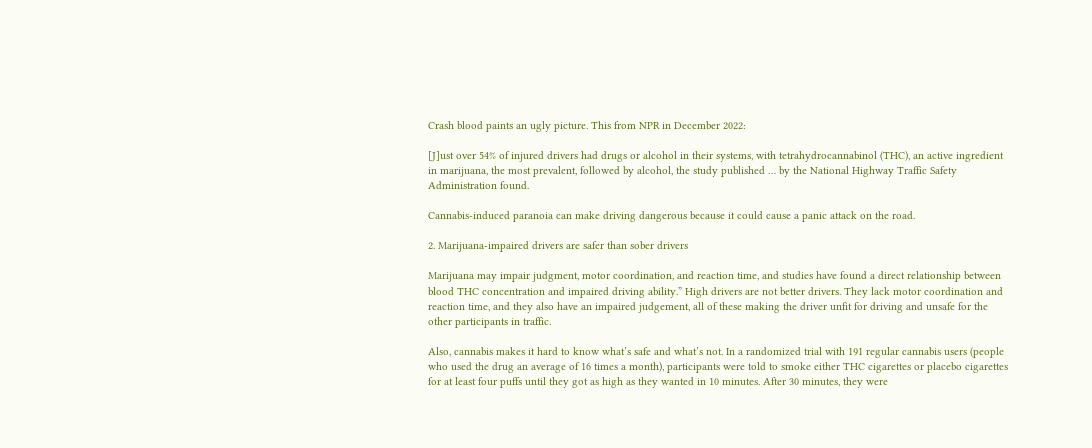Crash blood paints an ugly picture. This from NPR in December 2022:

[J]ust over 54% of injured drivers had drugs or alcohol in their systems, with tetrahydrocannabinol (THC), an active ingredient in marijuana, the most prevalent, followed by alcohol, the study published … by the National Highway Traffic Safety Administration found.

Cannabis-induced paranoia can make driving dangerous because it could cause a panic attack on the road.

2. Marijuana-impaired drivers are safer than sober drivers

Marijuana may impair judgment, motor coordination, and reaction time, and studies have found a direct relationship between blood THC concentration and impaired driving ability.” High drivers are not better drivers. They lack motor coordination and reaction time, and they also have an impaired judgement, all of these making the driver unfit for driving and unsafe for the other participants in traffic.

Also, cannabis makes it hard to know what’s safe and what’s not. In a randomized trial with 191 regular cannabis users (people who used the drug an average of 16 times a month), participants were told to smoke either THC cigarettes or placebo cigarettes for at least four puffs until they got as high as they wanted in 10 minutes. After 30 minutes, they were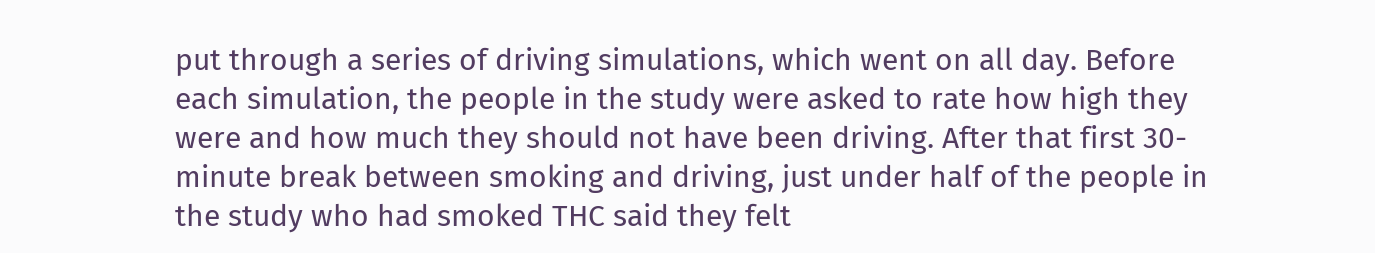put through a series of driving simulations, which went on all day. Before each simulation, the people in the study were asked to rate how high they were and how much they should not have been driving. After that first 30-minute break between smoking and driving, just under half of the people in the study who had smoked THC said they felt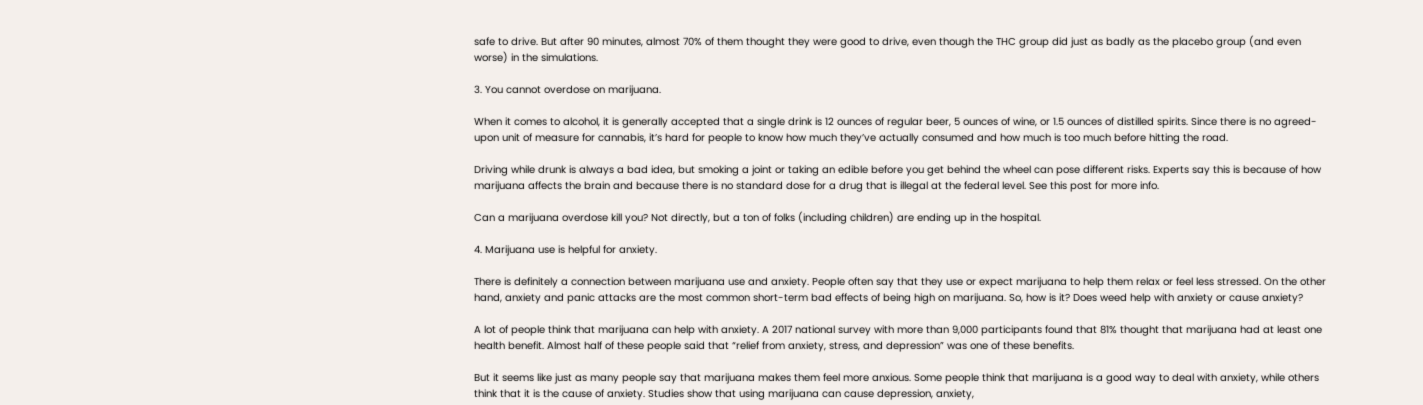safe to drive. But after 90 minutes, almost 70% of them thought they were good to drive, even though the THC group did just as badly as the placebo group (and even worse) in the simulations.

3. You cannot overdose on marijuana.

When it comes to alcohol, it is generally accepted that a single drink is 12 ounces of regular beer, 5 ounces of wine, or 1.5 ounces of distilled spirits. Since there is no agreed-upon unit of measure for cannabis, it’s hard for people to know how much they’ve actually consumed and how much is too much before hitting the road.

Driving while drunk is always a bad idea, but smoking a joint or taking an edible before you get behind the wheel can pose different risks. Experts say this is because of how marijuana affects the brain and because there is no standard dose for a drug that is illegal at the federal level. See this post for more info.

Can a marijuana overdose kill you? Not directly, but a ton of folks (including children) are ending up in the hospital.

4. Marijuana use is helpful for anxiety.

There is definitely a connection between marijuana use and anxiety. People often say that they use or expect marijuana to help them relax or feel less stressed. On the other hand, anxiety and panic attacks are the most common short-term bad effects of being high on marijuana. So, how is it? Does weed help with anxiety or cause anxiety?

A lot of people think that marijuana can help with anxiety. A 2017 national survey with more than 9,000 participants found that 81% thought that marijuana had at least one health benefit. Almost half of these people said that “relief from anxiety, stress, and depression” was one of these benefits.

But it seems like just as many people say that marijuana makes them feel more anxious. Some people think that marijuana is a good way to deal with anxiety, while others think that it is the cause of anxiety. Studies show that using marijuana can cause depression, anxiety,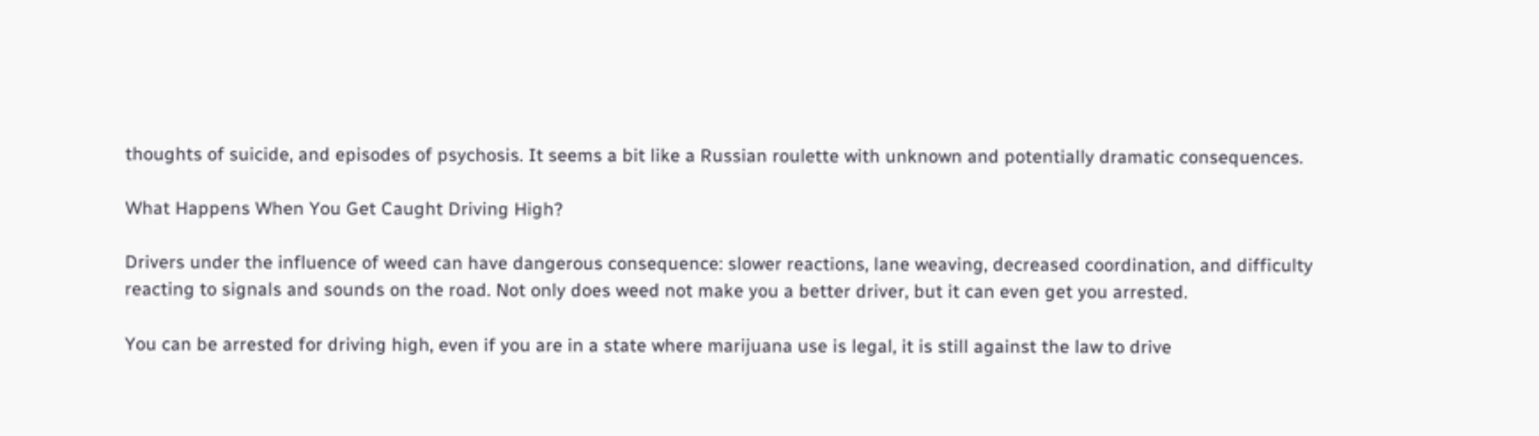thoughts of suicide, and episodes of psychosis. It seems a bit like a Russian roulette with unknown and potentially dramatic consequences.

What Happens When You Get Caught Driving High?

Drivers under the influence of weed can have dangerous consequence: slower reactions, lane weaving, decreased coordination, and difficulty reacting to signals and sounds on the road. Not only does weed not make you a better driver, but it can even get you arrested.

You can be arrested for driving high, even if you are in a state where marijuana use is legal, it is still against the law to drive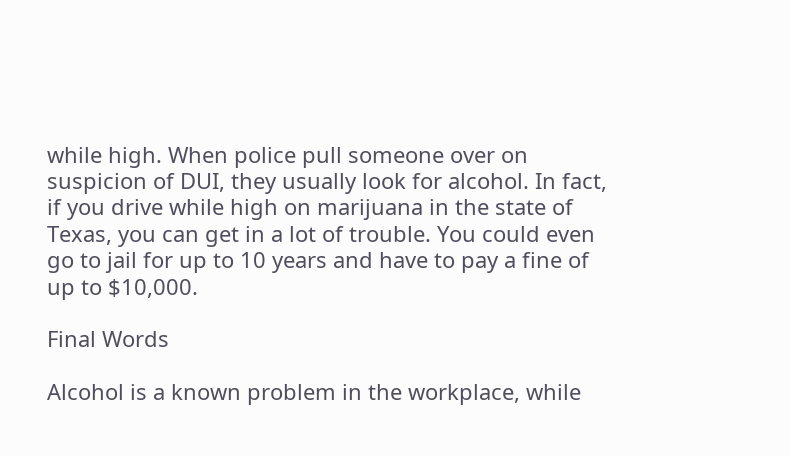while high. When police pull someone over on suspicion of DUI, they usually look for alcohol. In fact, if you drive while high on marijuana in the state of Texas, you can get in a lot of trouble. You could even go to jail for up to 10 years and have to pay a fine of up to $10,000.

Final Words

Alcohol is a known problem in the workplace, while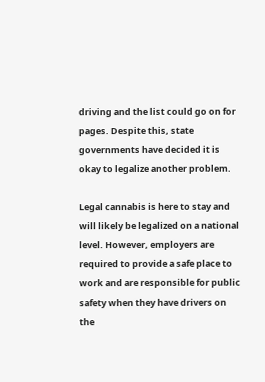driving and the list could go on for pages. Despite this, state governments have decided it is okay to legalize another problem.

Legal cannabis is here to stay and will likely be legalized on a national level. However, employers are required to provide a safe place to work and are responsible for public safety when they have drivers on the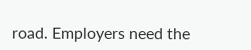road. Employers need the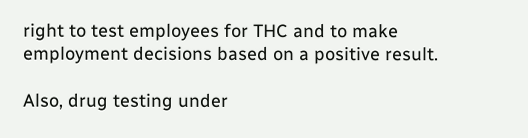right to test employees for THC and to make employment decisions based on a positive result.

Also, drug testing under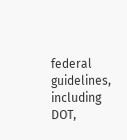federal guidelines, including DOT,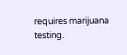requires marijuana testing.